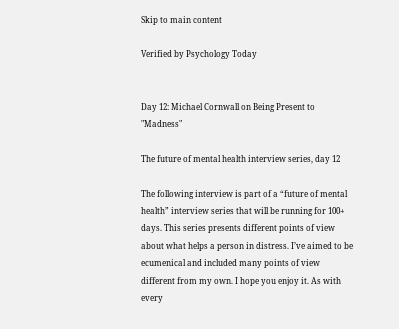Skip to main content

Verified by Psychology Today


Day 12: Michael Cornwall on Being Present to "Madness"

The future of mental health interview series, day 12

The following interview is part of a “future of mental health” interview series that will be running for 100+ days. This series presents different points of view about what helps a person in distress. I’ve aimed to be ecumenical and included many points of view different from my own. I hope you enjoy it. As with every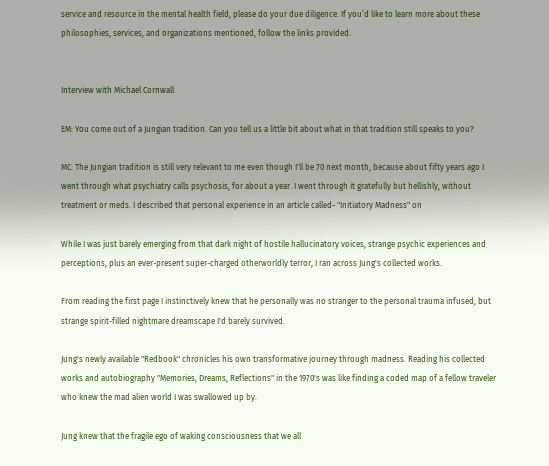service and resource in the mental health field, please do your due diligence. If you’d like to learn more about these philosophies, services, and organizations mentioned, follow the links provided.


Interview with Michael Cornwall

EM: You come out of a Jungian tradition. Can you tell us a little bit about what in that tradition still speaks to you?

MC: The Jungian tradition is still very relevant to me even though I'll be 70 next month, because about fifty years ago I went through what psychiatry calls psychosis, for about a year. I went through it gratefully but hellishly, without treatment or meds. I described that personal experience in an article called- "Initiatory Madness" on

While I was just barely emerging from that dark night of hostile hallucinatory voices, strange psychic experiences and perceptions, plus an ever-present super-charged otherworldly terror, I ran across Jung's collected works.

From reading the first page I instinctively knew that he personally was no stranger to the personal trauma infused, but strange spirit-filled nightmare dreamscape I'd barely survived.

Jung's newly available "Redbook" chronicles his own transformative journey through madness. Reading his collected works and autobiography "Memories, Dreams, Reflections" in the 1970's was like finding a coded map of a fellow traveler who knew the mad alien world I was swallowed up by.

Jung knew that the fragile ego of waking consciousness that we all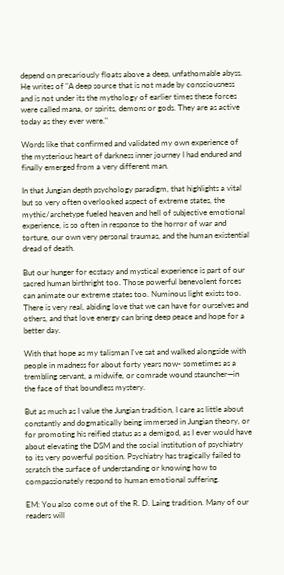depend on precariously floats above a deep, unfathomable abyss. He writes of "A deep source that is not made by consciousness and is not under its the mythology of earlier times these forces were called mana, or spirits, demons or gods. They are as active today as they ever were."

Words like that confirmed and validated my own experience of the mysterious heart of darkness inner journey I had endured and finally emerged from a very different man.

In that Jungian depth psychology paradigm, that highlights a vital but so very often overlooked aspect of extreme states, the mythic/archetype fueled heaven and hell of subjective emotional experience, is so often in response to the horror of war and torture, our own very personal traumas, and the human existential dread of death.

But our hunger for ecstasy and mystical experience is part of our sacred human birthright too. Those powerful benevolent forces can animate our extreme states too. Numinous light exists too. There is very real, abiding love that we can have for ourselves and others, and that love energy can bring deep peace and hope for a better day.

With that hope as my talisman I've sat and walked alongside with people in madness for about forty years now- sometimes as a trembling servant, a midwife, or comrade wound stauncher—in the face of that boundless mystery.

But as much as I value the Jungian tradition, I care as little about constantly and dogmatically being immersed in Jungian theory, or for promoting his reified status as a demigod, as I ever would have about elevating the DSM and the social institution of psychiatry to its very powerful position. Psychiatry has tragically failed to scratch the surface of understanding or knowing how to compassionately respond to human emotional suffering.

EM: You also come out of the R. D. Laing tradition. Many of our readers will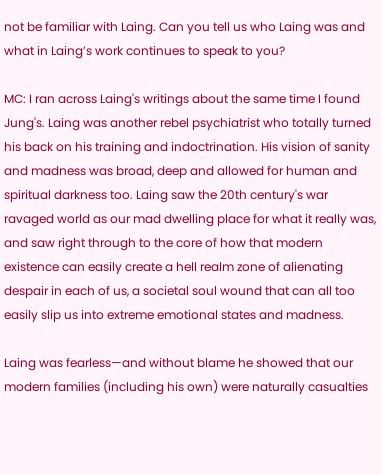not be familiar with Laing. Can you tell us who Laing was and what in Laing’s work continues to speak to you?

MC: I ran across Laing's writings about the same time I found Jung's. Laing was another rebel psychiatrist who totally turned his back on his training and indoctrination. His vision of sanity and madness was broad, deep and allowed for human and spiritual darkness too. Laing saw the 20th century's war ravaged world as our mad dwelling place for what it really was, and saw right through to the core of how that modern existence can easily create a hell realm zone of alienating despair in each of us, a societal soul wound that can all too easily slip us into extreme emotional states and madness.

Laing was fearless—and without blame he showed that our modern families (including his own) were naturally casualties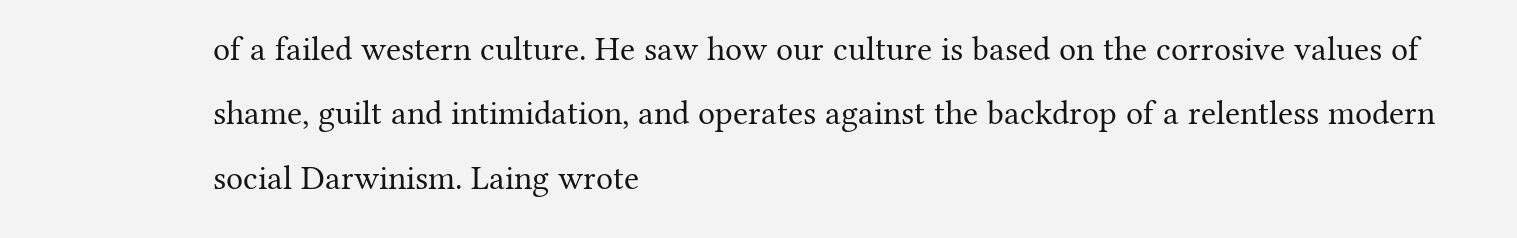of a failed western culture. He saw how our culture is based on the corrosive values of shame, guilt and intimidation, and operates against the backdrop of a relentless modern social Darwinism. Laing wrote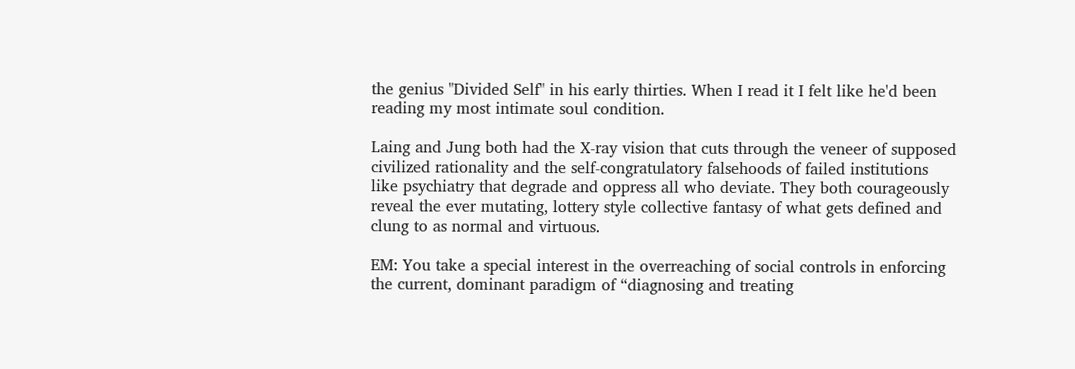the genius "Divided Self" in his early thirties. When I read it I felt like he'd been reading my most intimate soul condition.

Laing and Jung both had the X-ray vision that cuts through the veneer of supposed civilized rationality and the self-congratulatory falsehoods of failed institutions like psychiatry that degrade and oppress all who deviate. They both courageously reveal the ever mutating, lottery style collective fantasy of what gets defined and clung to as normal and virtuous.

EM: You take a special interest in the overreaching of social controls in enforcing the current, dominant paradigm of “diagnosing and treating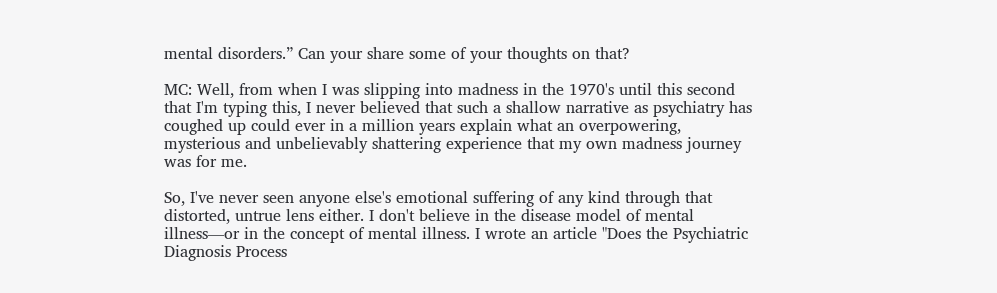mental disorders.” Can your share some of your thoughts on that?

MC: Well, from when I was slipping into madness in the 1970's until this second that I'm typing this, I never believed that such a shallow narrative as psychiatry has coughed up could ever in a million years explain what an overpowering, mysterious and unbelievably shattering experience that my own madness journey was for me.

So, I've never seen anyone else's emotional suffering of any kind through that distorted, untrue lens either. I don't believe in the disease model of mental illness—or in the concept of mental illness. I wrote an article "Does the Psychiatric Diagnosis Process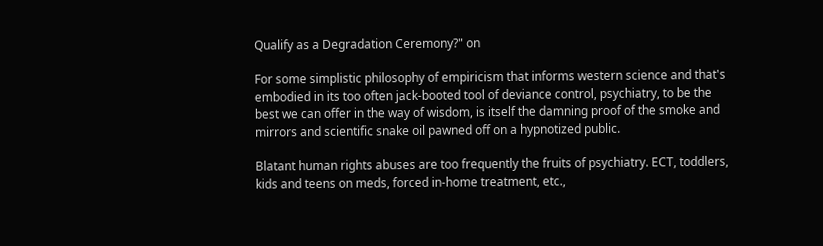Qualify as a Degradation Ceremony?" on

For some simplistic philosophy of empiricism that informs western science and that's embodied in its too often jack-booted tool of deviance control, psychiatry, to be the best we can offer in the way of wisdom, is itself the damning proof of the smoke and mirrors and scientific snake oil pawned off on a hypnotized public.

Blatant human rights abuses are too frequently the fruits of psychiatry. ECT, toddlers, kids and teens on meds, forced in-home treatment, etc.,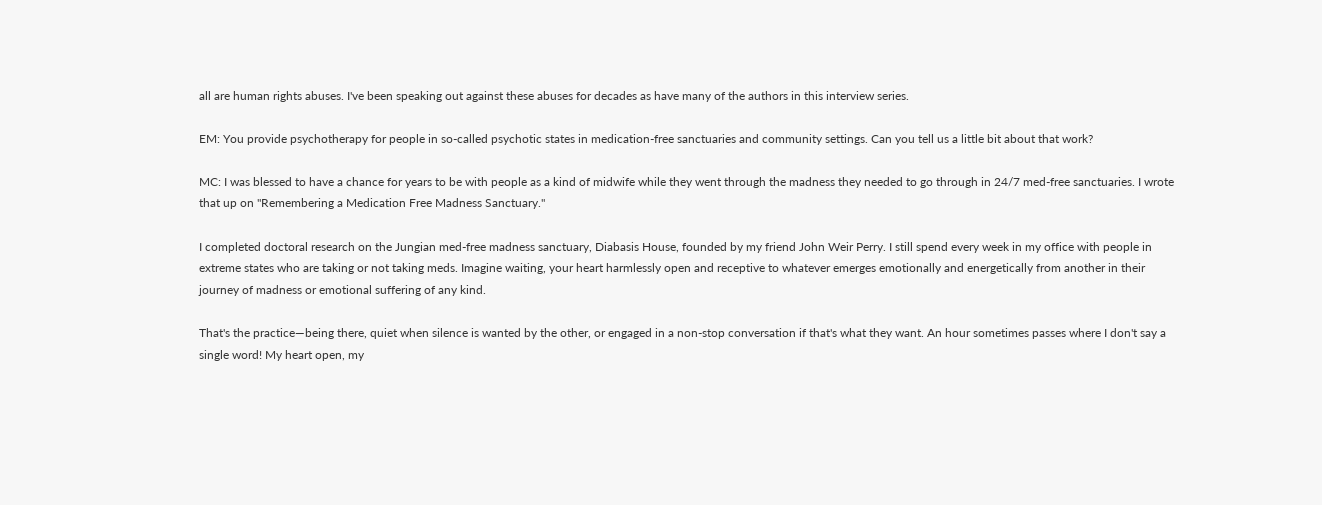all are human rights abuses. I've been speaking out against these abuses for decades as have many of the authors in this interview series.

EM: You provide psychotherapy for people in so-called psychotic states in medication-free sanctuaries and community settings. Can you tell us a little bit about that work?

MC: I was blessed to have a chance for years to be with people as a kind of midwife while they went through the madness they needed to go through in 24/7 med-free sanctuaries. I wrote that up on "Remembering a Medication Free Madness Sanctuary."

I completed doctoral research on the Jungian med-free madness sanctuary, Diabasis House, founded by my friend John Weir Perry. I still spend every week in my office with people in extreme states who are taking or not taking meds. Imagine waiting, your heart harmlessly open and receptive to whatever emerges emotionally and energetically from another in their journey of madness or emotional suffering of any kind.

That's the practice—being there, quiet when silence is wanted by the other, or engaged in a non-stop conversation if that's what they want. An hour sometimes passes where I don't say a single word! My heart open, my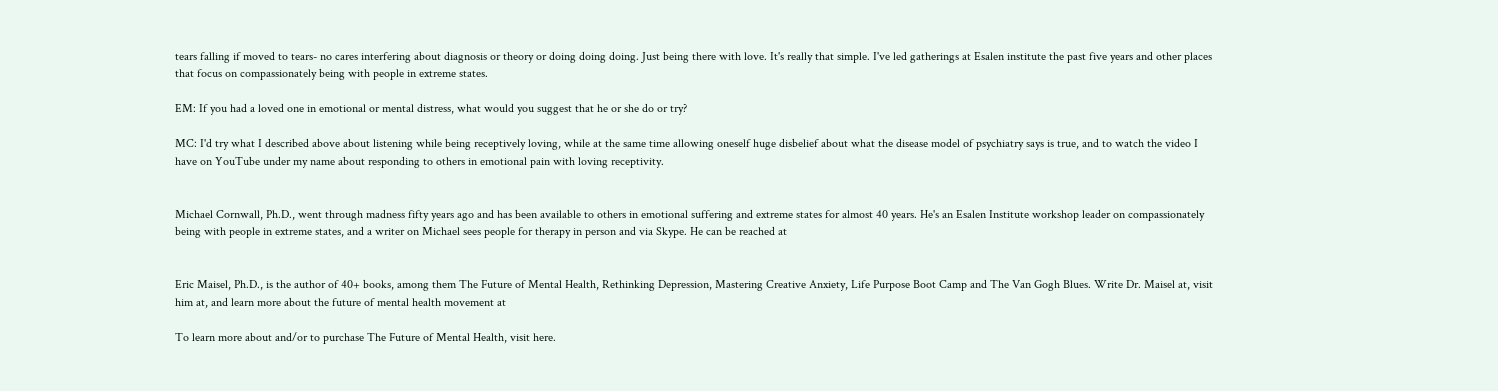tears falling if moved to tears- no cares interfering about diagnosis or theory or doing doing doing. Just being there with love. It's really that simple. I've led gatherings at Esalen institute the past five years and other places that focus on compassionately being with people in extreme states.

EM: If you had a loved one in emotional or mental distress, what would you suggest that he or she do or try?

MC: I'd try what I described above about listening while being receptively loving, while at the same time allowing oneself huge disbelief about what the disease model of psychiatry says is true, and to watch the video I have on YouTube under my name about responding to others in emotional pain with loving receptivity.


Michael Cornwall, Ph.D., went through madness fifty years ago and has been available to others in emotional suffering and extreme states for almost 40 years. He's an Esalen Institute workshop leader on compassionately being with people in extreme states, and a writer on Michael sees people for therapy in person and via Skype. He can be reached at


Eric Maisel, Ph.D., is the author of 40+ books, among them The Future of Mental Health, Rethinking Depression, Mastering Creative Anxiety, Life Purpose Boot Camp and The Van Gogh Blues. Write Dr. Maisel at, visit him at, and learn more about the future of mental health movement at

To learn more about and/or to purchase The Future of Mental Health, visit here.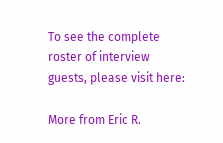To see the complete roster of interview guests, please visit here:

More from Eric R.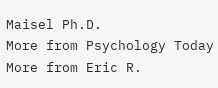Maisel Ph.D.
More from Psychology Today
More from Eric R.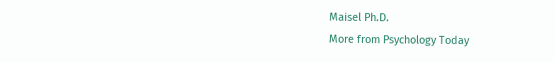Maisel Ph.D.
More from Psychology Today